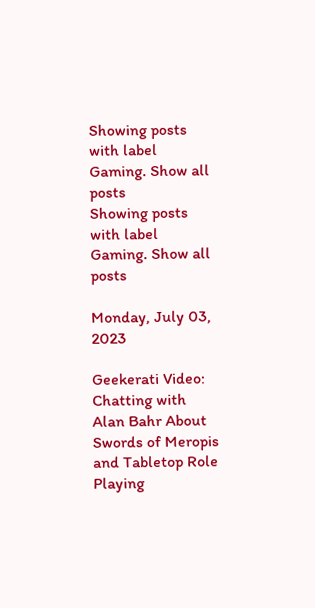Showing posts with label Gaming. Show all posts
Showing posts with label Gaming. Show all posts

Monday, July 03, 2023

Geekerati Video: Chatting with Alan Bahr About Swords of Meropis and Tabletop Role Playing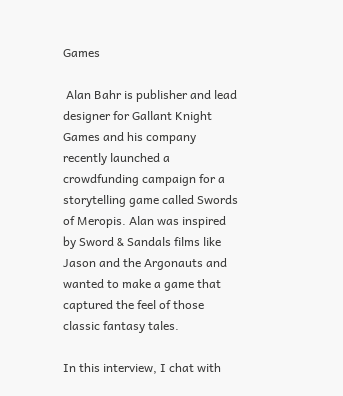Games

 Alan Bahr is publisher and lead designer for Gallant Knight Games and his company recently launched a crowdfunding campaign for a storytelling game called Swords of Meropis. Alan was inspired by Sword & Sandals films like Jason and the Argonauts and wanted to make a game that captured the feel of those classic fantasy tales.

In this interview, I chat with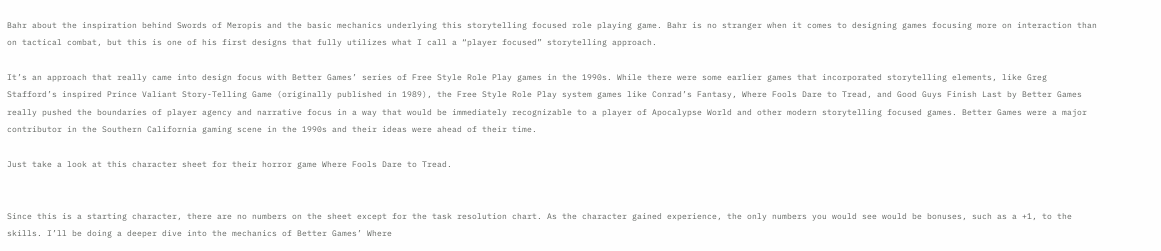Bahr about the inspiration behind Swords of Meropis and the basic mechanics underlying this storytelling focused role playing game. Bahr is no stranger when it comes to designing games focusing more on interaction than on tactical combat, but this is one of his first designs that fully utilizes what I call a “player focused” storytelling approach.

It’s an approach that really came into design focus with Better Games’ series of Free Style Role Play games in the 1990s. While there were some earlier games that incorporated storytelling elements, like Greg Stafford’s inspired Prince Valiant Story-Telling Game (originally published in 1989), the Free Style Role Play system games like Conrad’s Fantasy, Where Fools Dare to Tread, and Good Guys Finish Last by Better Games really pushed the boundaries of player agency and narrative focus in a way that would be immediately recognizable to a player of Apocalypse World and other modern storytelling focused games. Better Games were a major contributor in the Southern California gaming scene in the 1990s and their ideas were ahead of their time.

Just take a look at this character sheet for their horror game Where Fools Dare to Tread.


Since this is a starting character, there are no numbers on the sheet except for the task resolution chart. As the character gained experience, the only numbers you would see would be bonuses, such as a +1, to the skills. I’ll be doing a deeper dive into the mechanics of Better Games’ Where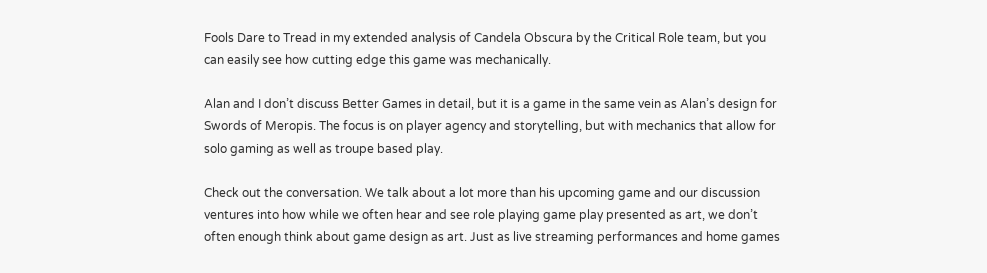Fools Dare to Tread in my extended analysis of Candela Obscura by the Critical Role team, but you can easily see how cutting edge this game was mechanically.

Alan and I don’t discuss Better Games in detail, but it is a game in the same vein as Alan’s design for Swords of Meropis. The focus is on player agency and storytelling, but with mechanics that allow for solo gaming as well as troupe based play.

Check out the conversation. We talk about a lot more than his upcoming game and our discussion ventures into how while we often hear and see role playing game play presented as art, we don’t often enough think about game design as art. Just as live streaming performances and home games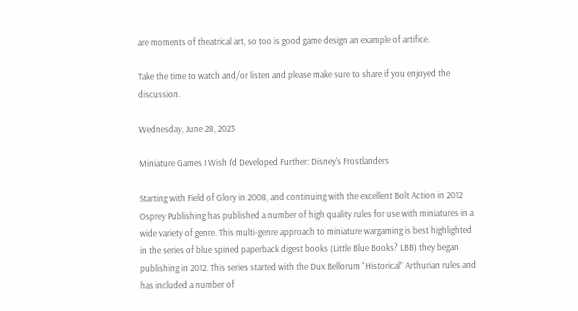are moments of theatrical art, so too is good game design an example of artifice.

Take the time to watch and/or listen and please make sure to share if you enjoyed the discussion.

Wednesday, June 28, 2023

Miniature Games I Wish I'd Developed Further: Disney's Frostlanders

Starting with Field of Glory in 2008, and continuing with the excellent Bolt Action in 2012 Osprey Publishing has published a number of high quality rules for use with miniatures in a wide variety of genre. This multi-genre approach to miniature wargaming is best highlighted in the series of blue spined paperback digest books (Little Blue Books? LBB) they began publishing in 2012. This series started with the Dux Bellorum “Historical” Arthurian rules and has included a number of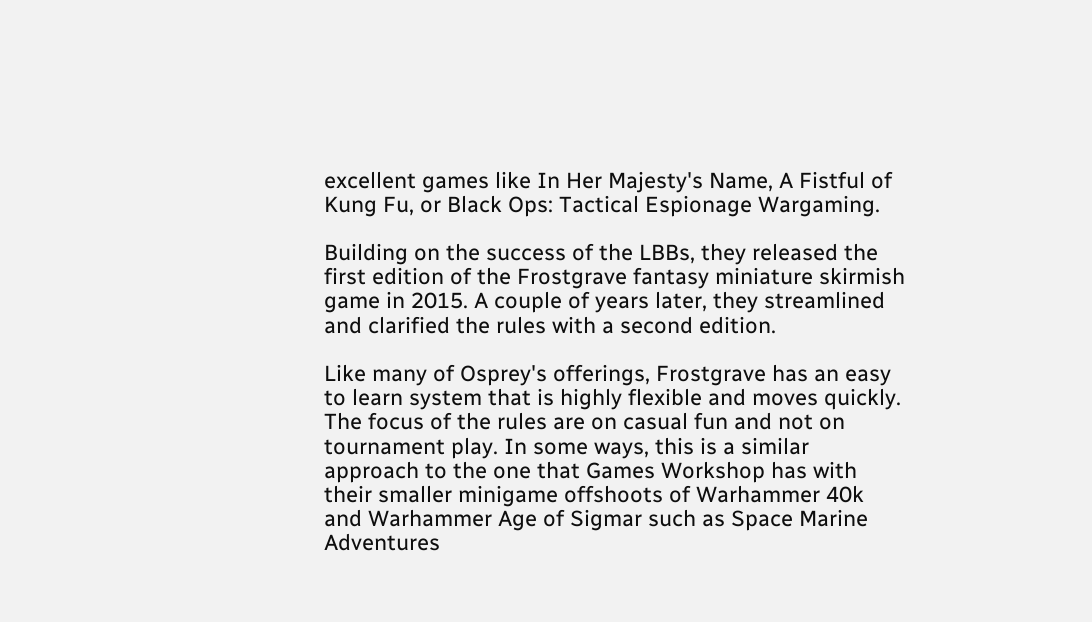excellent games like In Her Majesty's Name, A Fistful of Kung Fu, or Black Ops: Tactical Espionage Wargaming.

Building on the success of the LBBs, they released the first edition of the Frostgrave fantasy miniature skirmish game in 2015. A couple of years later, they streamlined and clarified the rules with a second edition.

Like many of Osprey's offerings, Frostgrave has an easy to learn system that is highly flexible and moves quickly. The focus of the rules are on casual fun and not on tournament play. In some ways, this is a similar approach to the one that Games Workshop has with their smaller minigame offshoots of Warhammer 40k and Warhammer Age of Sigmar such as Space Marine Adventures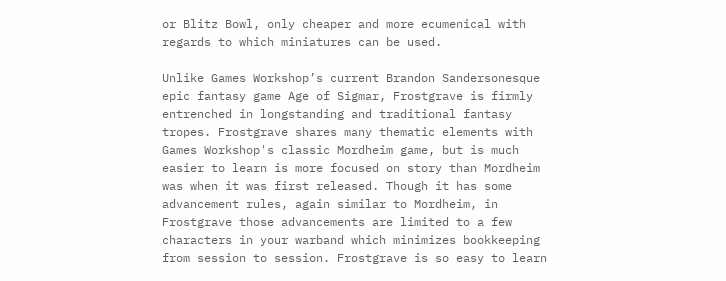or Blitz Bowl, only cheaper and more ecumenical with regards to which miniatures can be used.

Unlike Games Workshop’s current Brandon Sandersonesque epic fantasy game Age of Sigmar, Frostgrave is firmly entrenched in longstanding and traditional fantasy tropes. Frostgrave shares many thematic elements with Games Workshop's classic Mordheim game, but is much easier to learn is more focused on story than Mordheim was when it was first released. Though it has some advancement rules, again similar to Mordheim, in Frostgrave those advancements are limited to a few characters in your warband which minimizes bookkeeping from session to session. Frostgrave is so easy to learn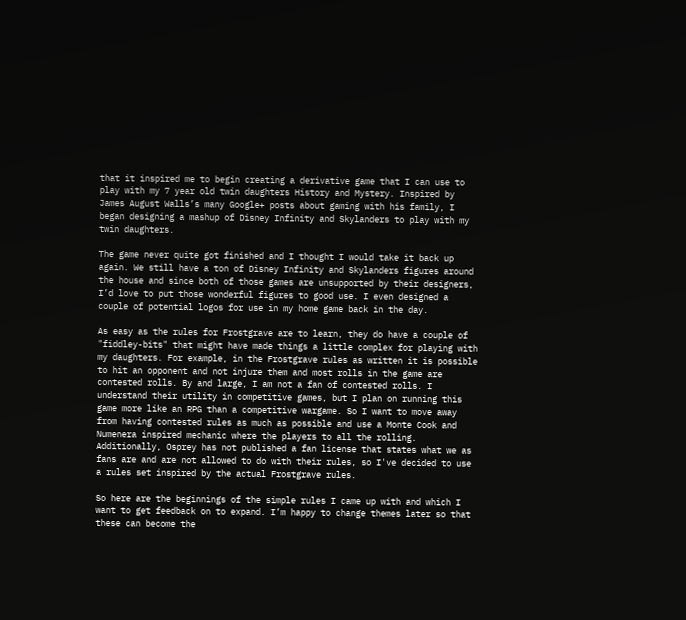that it inspired me to begin creating a derivative game that I can use to play with my 7 year old twin daughters History and Mystery. Inspired by James August Walls’s many Google+ posts about gaming with his family, I began designing a mashup of Disney Infinity and Skylanders to play with my twin daughters.

The game never quite got finished and I thought I would take it back up again. We still have a ton of Disney Infinity and Skylanders figures around the house and since both of those games are unsupported by their designers, I’d love to put those wonderful figures to good use. I even designed a couple of potential logos for use in my home game back in the day.

As easy as the rules for Frostgrave are to learn, they do have a couple of "fiddley-bits" that might have made things a little complex for playing with my daughters. For example, in the Frostgrave rules as written it is possible to hit an opponent and not injure them and most rolls in the game are contested rolls. By and large, I am not a fan of contested rolls. I understand their utility in competitive games, but I plan on running this game more like an RPG than a competitive wargame. So I want to move away from having contested rules as much as possible and use a Monte Cook and Numenera inspired mechanic where the players to all the rolling. Additionally, Osprey has not published a fan license that states what we as fans are and are not allowed to do with their rules, so I've decided to use a rules set inspired by the actual Frostgrave rules.

So here are the beginnings of the simple rules I came up with and which I want to get feedback on to expand. I’m happy to change themes later so that these can become the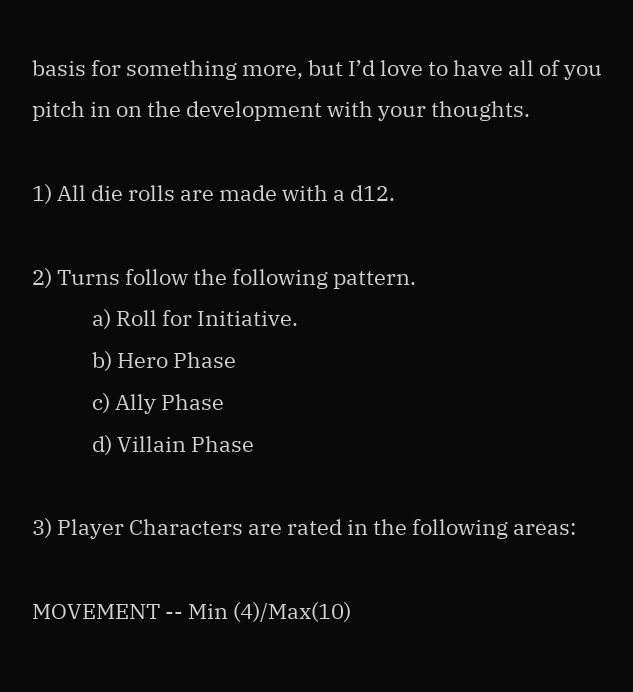basis for something more, but I’d love to have all of you pitch in on the development with your thoughts.

1) All die rolls are made with a d12.

2) Turns follow the following pattern.
            a) Roll for Initiative.
            b) Hero Phase
            c) Ally Phase
            d) Villain Phase

3) Player Characters are rated in the following areas:

MOVEMENT -- Min (4)/Max(10)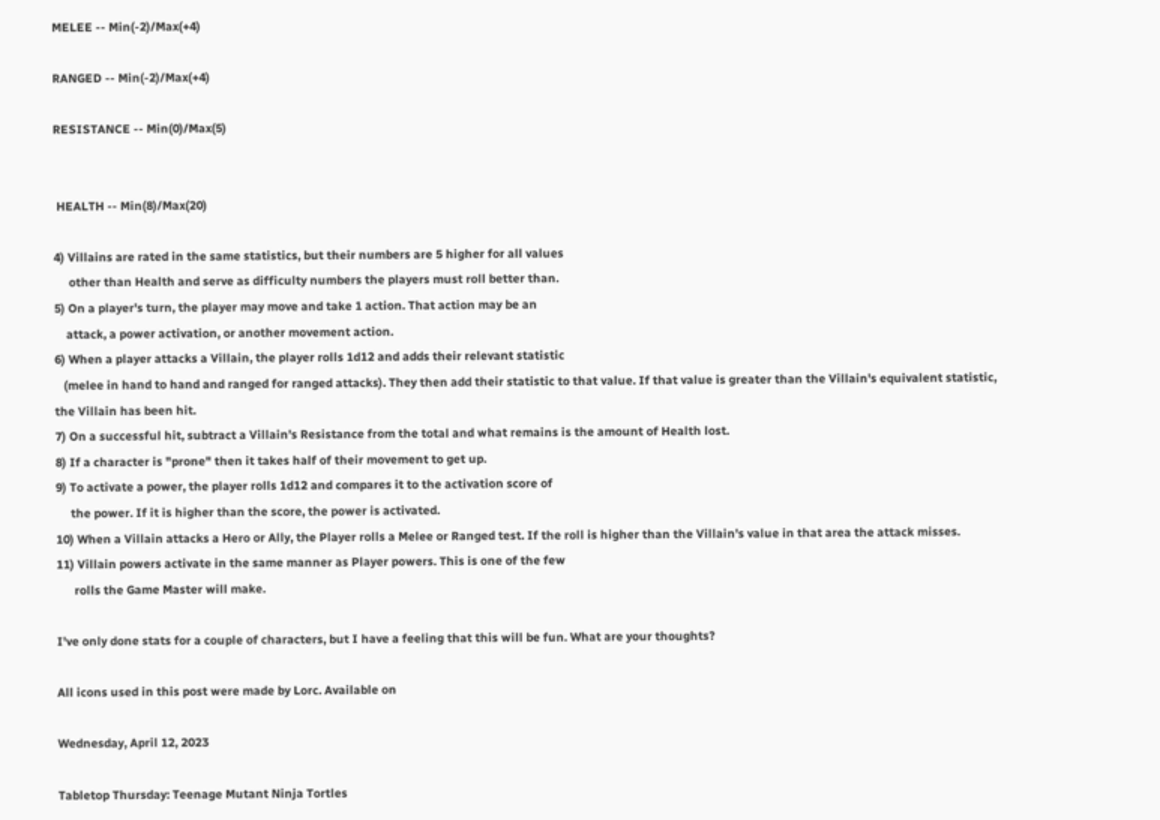MELEE -- Min(-2)/Max(+4)

RANGED -- Min(-2)/Max(+4)

RESISTANCE -- Min(0)/Max(5)


 HEALTH -- Min(8)/Max(20)

4) Villains are rated in the same statistics, but their numbers are 5 higher for all values
     other than Health and serve as difficulty numbers the players must roll better than.
5) On a player's turn, the player may move and take 1 action. That action may be an
    attack, a power activation, or another movement action.
6) When a player attacks a Villain, the player rolls 1d12 and adds their relevant statistic
   (melee in hand to hand and ranged for ranged attacks). They then add their statistic to that value. If that value is greater than the Villain's equivalent statistic, the Villain has been hit.
7) On a successful hit, subtract a Villain's Resistance from the total and what remains is the amount of Health lost.
8) If a character is "prone" then it takes half of their movement to get up.
9) To activate a power, the player rolls 1d12 and compares it to the activation score of
     the power. If it is higher than the score, the power is activated.
10) When a Villain attacks a Hero or Ally, the Player rolls a Melee or Ranged test. If the roll is higher than the Villain's value in that area the attack misses.
11) Villain powers activate in the same manner as Player powers. This is one of the few
      rolls the Game Master will make.

I've only done stats for a couple of characters, but I have a feeling that this will be fun. What are your thoughts?

All icons used in this post were made by Lorc. Available on

Wednesday, April 12, 2023

Tabletop Thursday: Teenage Mutant Ninja Tortles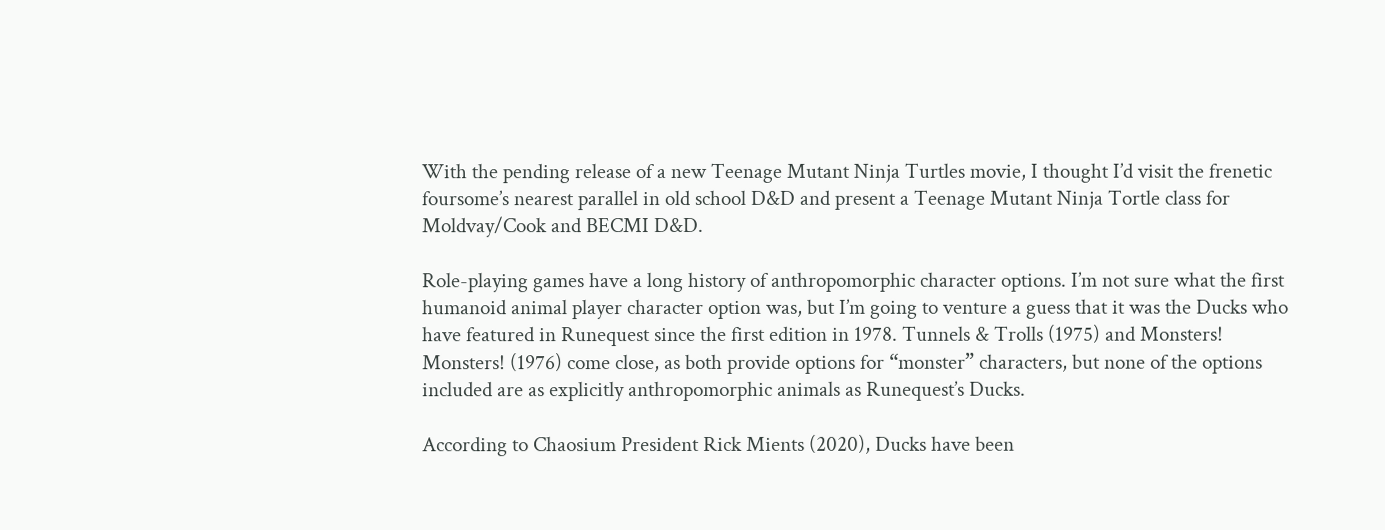With the pending release of a new Teenage Mutant Ninja Turtles movie, I thought I’d visit the frenetic foursome’s nearest parallel in old school D&D and present a Teenage Mutant Ninja Tortle class for Moldvay/Cook and BECMI D&D.

Role-playing games have a long history of anthropomorphic character options. I’m not sure what the first humanoid animal player character option was, but I’m going to venture a guess that it was the Ducks who have featured in Runequest since the first edition in 1978. Tunnels & Trolls (1975) and Monsters! Monsters! (1976) come close, as both provide options for “monster” characters, but none of the options included are as explicitly anthropomorphic animals as Runequest’s Ducks.

According to Chaosium President Rick Mients (2020), Ducks have been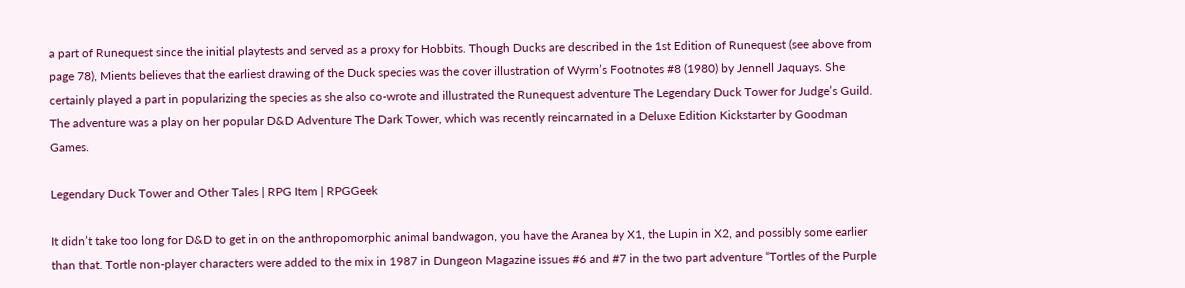a part of Runequest since the initial playtests and served as a proxy for Hobbits. Though Ducks are described in the 1st Edition of Runequest (see above from page 78), Mients believes that the earliest drawing of the Duck species was the cover illustration of Wyrm’s Footnotes #8 (1980) by Jennell Jaquays. She certainly played a part in popularizing the species as she also co-wrote and illustrated the Runequest adventure The Legendary Duck Tower for Judge’s Guild. The adventure was a play on her popular D&D Adventure The Dark Tower, which was recently reincarnated in a Deluxe Edition Kickstarter by Goodman Games.

Legendary Duck Tower and Other Tales | RPG Item | RPGGeek

It didn’t take too long for D&D to get in on the anthropomorphic animal bandwagon, you have the Aranea by X1, the Lupin in X2, and possibly some earlier than that. Tortle non-player characters were added to the mix in 1987 in Dungeon Magazine issues #6 and #7 in the two part adventure “Tortles of the Purple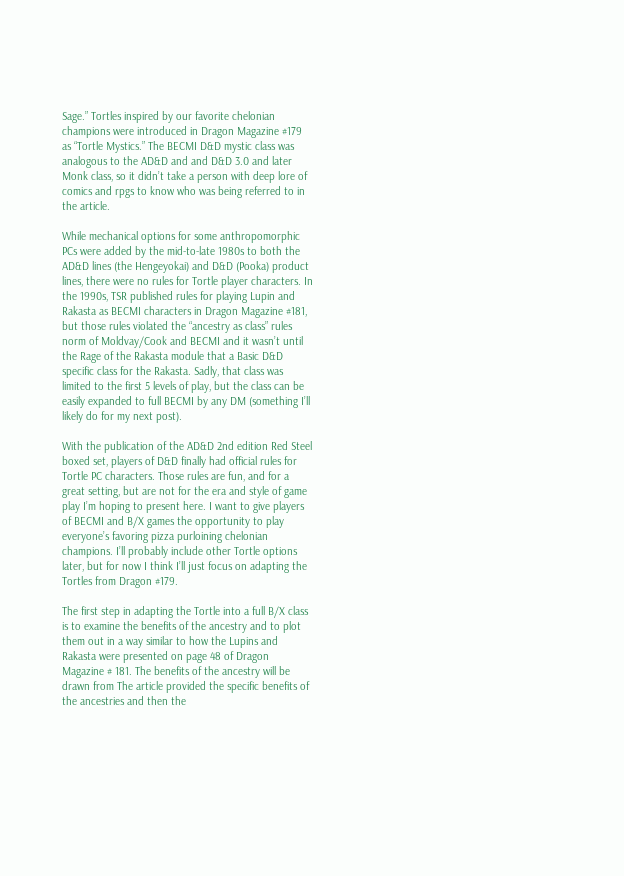Sage.” Tortles inspired by our favorite chelonian champions were introduced in Dragon Magazine #179 as “Tortle Mystics.” The BECMI D&D mystic class was analogous to the AD&D and and D&D 3.0 and later Monk class, so it didn’t take a person with deep lore of comics and rpgs to know who was being referred to in the article.

While mechanical options for some anthropomorphic PCs were added by the mid-to-late 1980s to both the AD&D lines (the Hengeyokai) and D&D (Pooka) product lines, there were no rules for Tortle player characters. In the 1990s, TSR published rules for playing Lupin and Rakasta as BECMI characters in Dragon Magazine #181, but those rules violated the “ancestry as class” rules norm of Moldvay/Cook and BECMI and it wasn’t until the Rage of the Rakasta module that a Basic D&D specific class for the Rakasta. Sadly, that class was limited to the first 5 levels of play, but the class can be easily expanded to full BECMI by any DM (something I’ll likely do for my next post).

With the publication of the AD&D 2nd edition Red Steel boxed set, players of D&D finally had official rules for Tortle PC characters. Those rules are fun, and for a great setting, but are not for the era and style of game play I’m hoping to present here. I want to give players of BECMI and B/X games the opportunity to play everyone’s favoring pizza purloining chelonian champions. I’ll probably include other Tortle options later, but for now I think I’ll just focus on adapting the Tortles from Dragon #179.

The first step in adapting the Tortle into a full B/X class is to examine the benefits of the ancestry and to plot them out in a way similar to how the Lupins and Rakasta were presented on page 48 of Dragon Magazine # 181. The benefits of the ancestry will be drawn from The article provided the specific benefits of the ancestries and then the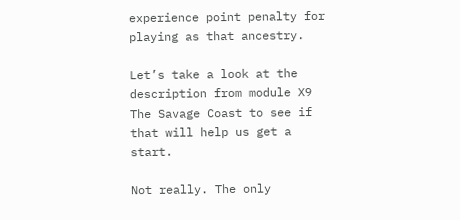experience point penalty for playing as that ancestry.

Let’s take a look at the description from module X9 The Savage Coast to see if that will help us get a start.

Not really. The only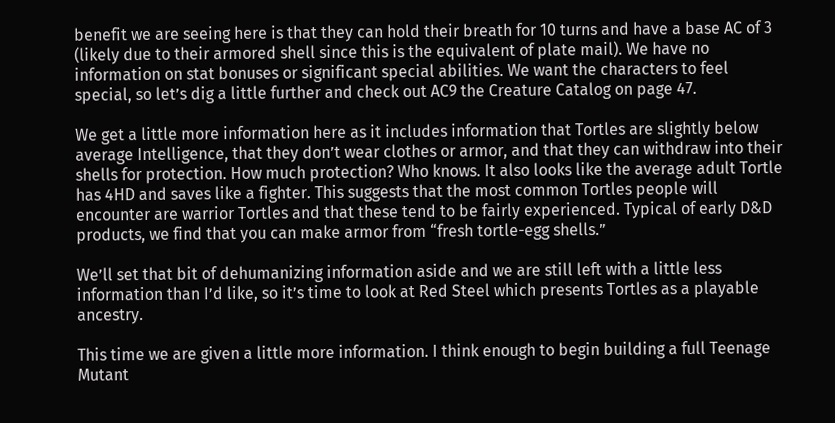benefit we are seeing here is that they can hold their breath for 10 turns and have a base AC of 3 (likely due to their armored shell since this is the equivalent of plate mail). We have no information on stat bonuses or significant special abilities. We want the characters to feel special, so let’s dig a little further and check out AC9 the Creature Catalog on page 47.

We get a little more information here as it includes information that Tortles are slightly below average Intelligence, that they don’t wear clothes or armor, and that they can withdraw into their shells for protection. How much protection? Who knows. It also looks like the average adult Tortle has 4HD and saves like a fighter. This suggests that the most common Tortles people will encounter are warrior Tortles and that these tend to be fairly experienced. Typical of early D&D products, we find that you can make armor from “fresh tortle-egg shells.”

We’ll set that bit of dehumanizing information aside and we are still left with a little less information than I’d like, so it’s time to look at Red Steel which presents Tortles as a playable ancestry.

This time we are given a little more information. I think enough to begin building a full Teenage Mutant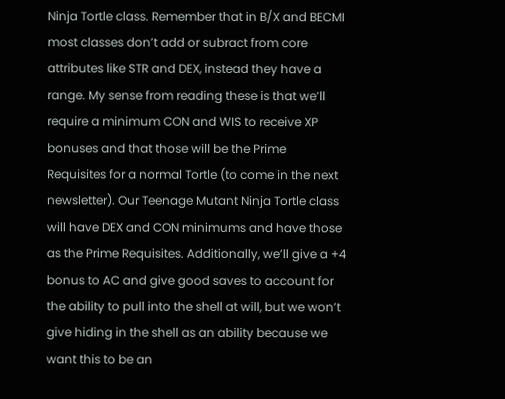Ninja Tortle class. Remember that in B/X and BECMI most classes don’t add or subract from core attributes like STR and DEX, instead they have a range. My sense from reading these is that we’ll require a minimum CON and WIS to receive XP bonuses and that those will be the Prime Requisites for a normal Tortle (to come in the next newsletter). Our Teenage Mutant Ninja Tortle class will have DEX and CON minimums and have those as the Prime Requisites. Additionally, we’ll give a +4 bonus to AC and give good saves to account for the ability to pull into the shell at will, but we won’t give hiding in the shell as an ability because we want this to be an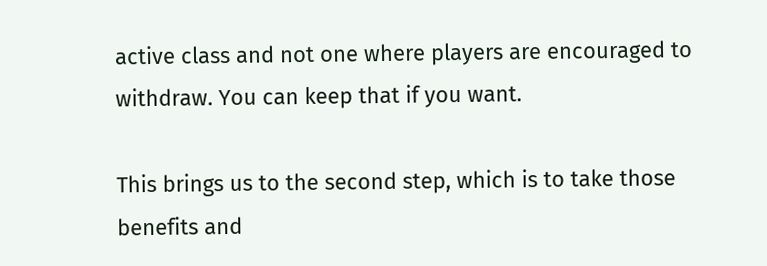active class and not one where players are encouraged to withdraw. You can keep that if you want.

This brings us to the second step, which is to take those benefits and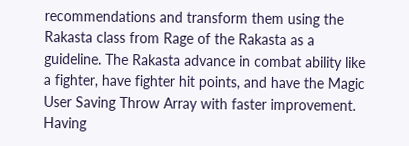recommendations and transform them using the Rakasta class from Rage of the Rakasta as a guideline. The Rakasta advance in combat ability like a fighter, have fighter hit points, and have the Magic User Saving Throw Array with faster improvement. Having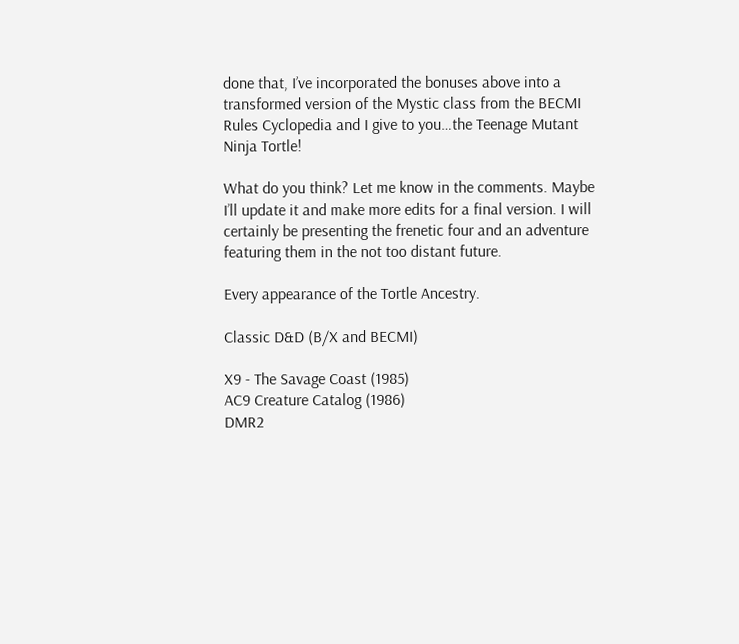done that, I’ve incorporated the bonuses above into a transformed version of the Mystic class from the BECMI Rules Cyclopedia and I give to you…the Teenage Mutant Ninja Tortle!

What do you think? Let me know in the comments. Maybe I’ll update it and make more edits for a final version. I will certainly be presenting the frenetic four and an adventure featuring them in the not too distant future.

Every appearance of the Tortle Ancestry.

Classic D&D (B/X and BECMI)

X9 - The Savage Coast (1985)
AC9 Creature Catalog (1986)
DMR2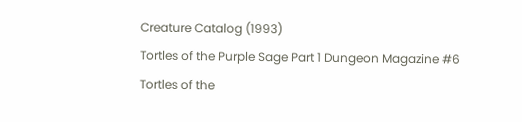Creature Catalog (1993)
Tortles of the Purple Sage Part 1 Dungeon Magazine #6
Tortles of the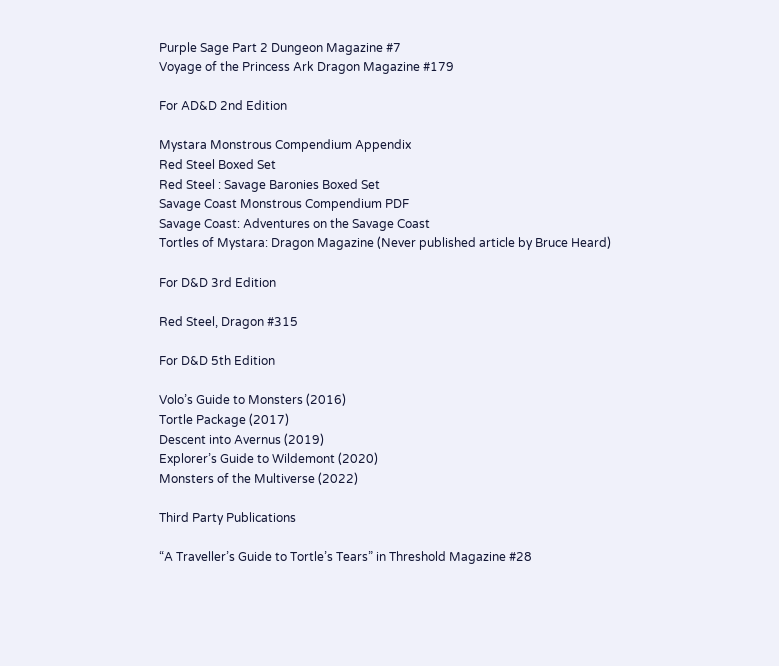Purple Sage Part 2 Dungeon Magazine #7
Voyage of the Princess Ark Dragon Magazine #179

For AD&D 2nd Edition

Mystara Monstrous Compendium Appendix
Red Steel Boxed Set
Red Steel : Savage Baronies Boxed Set
Savage Coast Monstrous Compendium PDF
Savage Coast: Adventures on the Savage Coast
Tortles of Mystara: Dragon Magazine (Never published article by Bruce Heard)

For D&D 3rd Edition

Red Steel, Dragon #315

For D&D 5th Edition

Volo’s Guide to Monsters (2016)
Tortle Package (2017)
Descent into Avernus (2019)
Explorer’s Guide to Wildemont (2020)
Monsters of the Multiverse (2022)

Third Party Publications

“A Traveller’s Guide to Tortle’s Tears” in Threshold Magazine #28